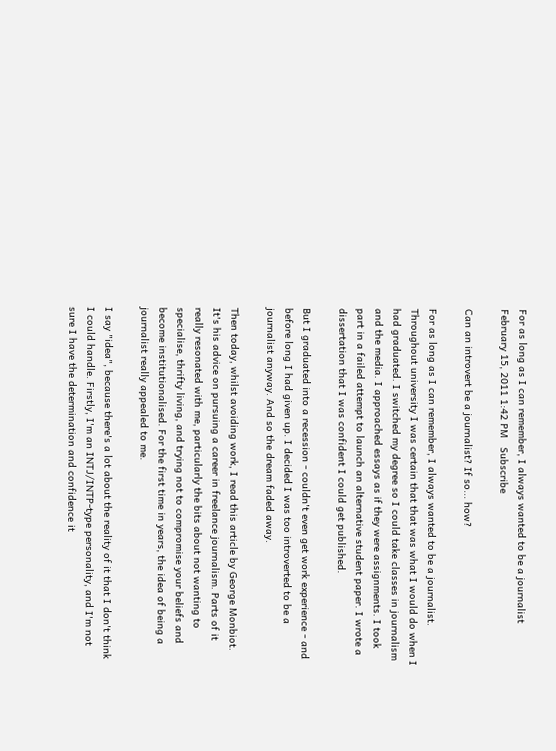For as long as I can remember, I always wanted to be a journalist
February 15, 2011 1:42 PM   Subscribe

Can an introvert be a journalist? If so... how?

For as long as I can remember, I always wanted to be a journalist. Throughout university I was certain that that was what I would do when I had graduated. I switched my degree so I could take classes in journalism and the media. I approached essays as if they were assignments. I took part in a failed attempt to launch an alternative student paper. I wrote a dissertation that I was confident I could get published.

But I graduated into a recession - couldn't even get work experience - and before long I had given up. I decided I was too introverted to be a journalist anyway. And so the dream faded away.

Then today, whilst avoiding work, I read this article by George Monbiot. It's his advice on pursuing a career in freelance journalism. Parts of it really resonated with me, particularly the bits about not wanting to specialise, thrifty living, and trying not to compromise your beliefs and become institutionalised. For the first time in years, the idea of being a journalist really appealed to me.

I say "idea", because there's a lot about the reality of it that I don't think I could handle. Firstly, I'm an INTJ/INTP-type personality, and I'm not sure I have the determination and confidence it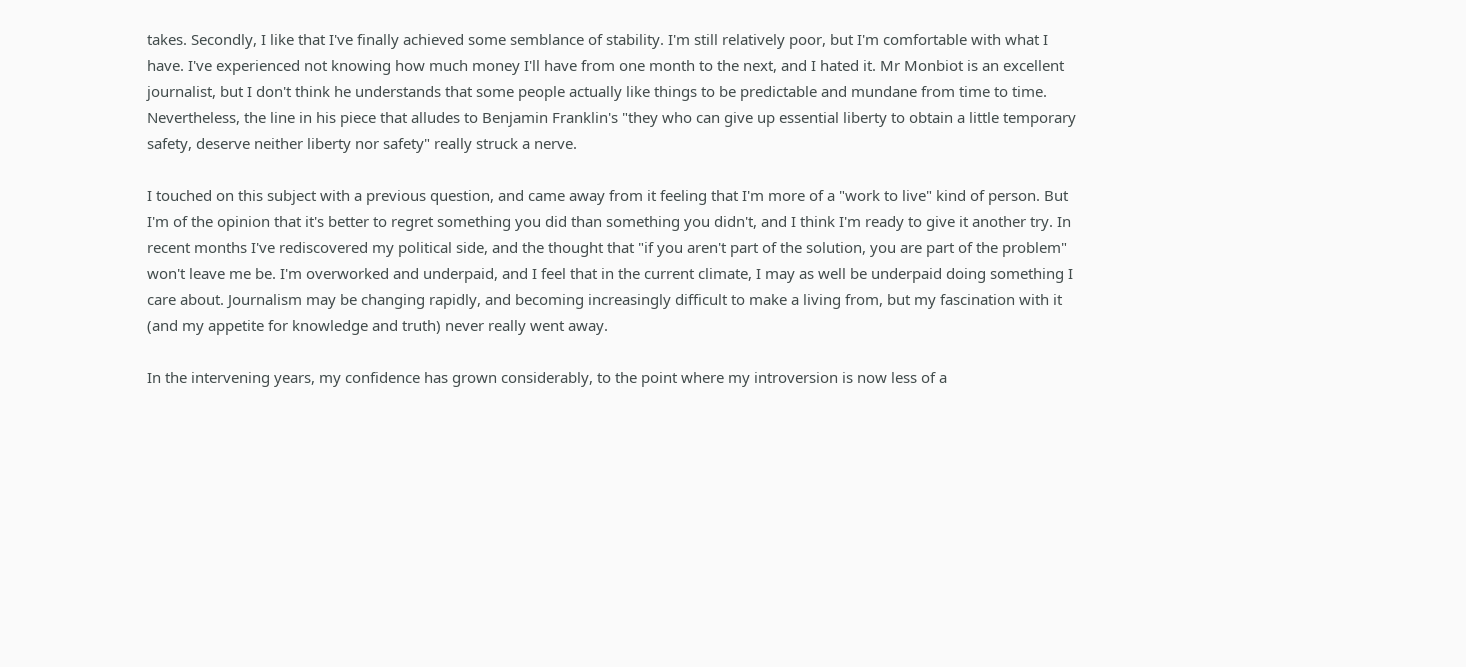takes. Secondly, I like that I've finally achieved some semblance of stability. I'm still relatively poor, but I'm comfortable with what I have. I've experienced not knowing how much money I'll have from one month to the next, and I hated it. Mr Monbiot is an excellent journalist, but I don't think he understands that some people actually like things to be predictable and mundane from time to time. Nevertheless, the line in his piece that alludes to Benjamin Franklin's "they who can give up essential liberty to obtain a little temporary safety, deserve neither liberty nor safety" really struck a nerve.

I touched on this subject with a previous question, and came away from it feeling that I'm more of a "work to live" kind of person. But I'm of the opinion that it's better to regret something you did than something you didn't, and I think I'm ready to give it another try. In recent months I've rediscovered my political side, and the thought that "if you aren't part of the solution, you are part of the problem" won't leave me be. I'm overworked and underpaid, and I feel that in the current climate, I may as well be underpaid doing something I care about. Journalism may be changing rapidly, and becoming increasingly difficult to make a living from, but my fascination with it (and my appetite for knowledge and truth) never really went away.

In the intervening years, my confidence has grown considerably, to the point where my introversion is now less of a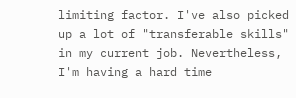limiting factor. I've also picked up a lot of "transferable skills" in my current job. Nevertheless, I'm having a hard time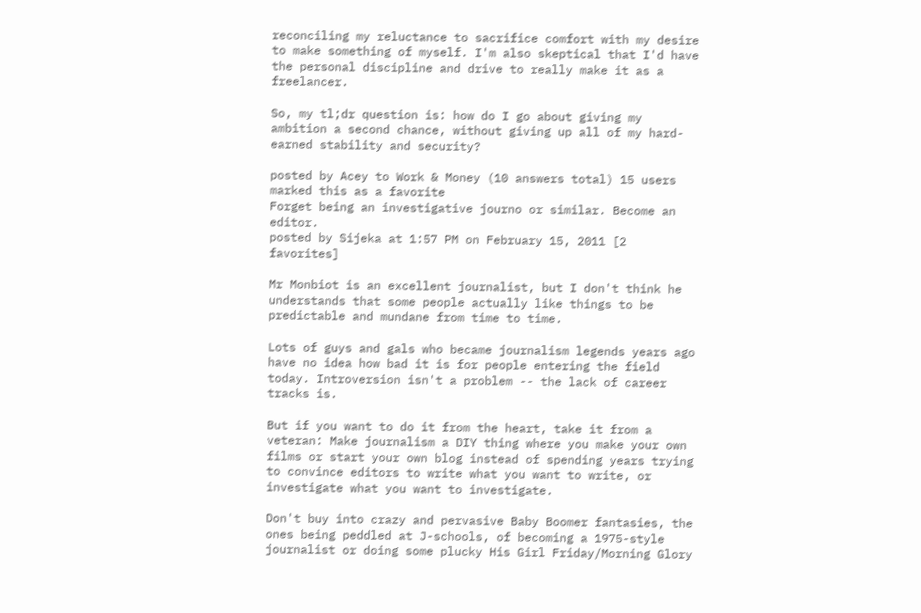reconciling my reluctance to sacrifice comfort with my desire to make something of myself. I'm also skeptical that I'd have the personal discipline and drive to really make it as a freelancer.

So, my tl;dr question is: how do I go about giving my ambition a second chance, without giving up all of my hard-earned stability and security?

posted by Acey to Work & Money (10 answers total) 15 users marked this as a favorite
Forget being an investigative journo or similar. Become an editor.
posted by Sijeka at 1:57 PM on February 15, 2011 [2 favorites]

Mr Monbiot is an excellent journalist, but I don't think he understands that some people actually like things to be predictable and mundane from time to time.

Lots of guys and gals who became journalism legends years ago have no idea how bad it is for people entering the field today. Introversion isn't a problem -- the lack of career tracks is.

But if you want to do it from the heart, take it from a veteran: Make journalism a DIY thing where you make your own films or start your own blog instead of spending years trying to convince editors to write what you want to write, or investigate what you want to investigate.

Don't buy into crazy and pervasive Baby Boomer fantasies, the ones being peddled at J-schools, of becoming a 1975-style journalist or doing some plucky His Girl Friday/Morning Glory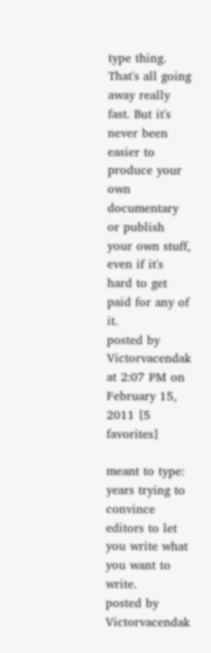type thing. That's all going away really fast. But it's never been easier to produce your own documentary or publish your own stuff, even if it's hard to get paid for any of it.
posted by Victorvacendak at 2:07 PM on February 15, 2011 [5 favorites]

meant to type: years trying to convince editors to let you write what you want to write.
posted by Victorvacendak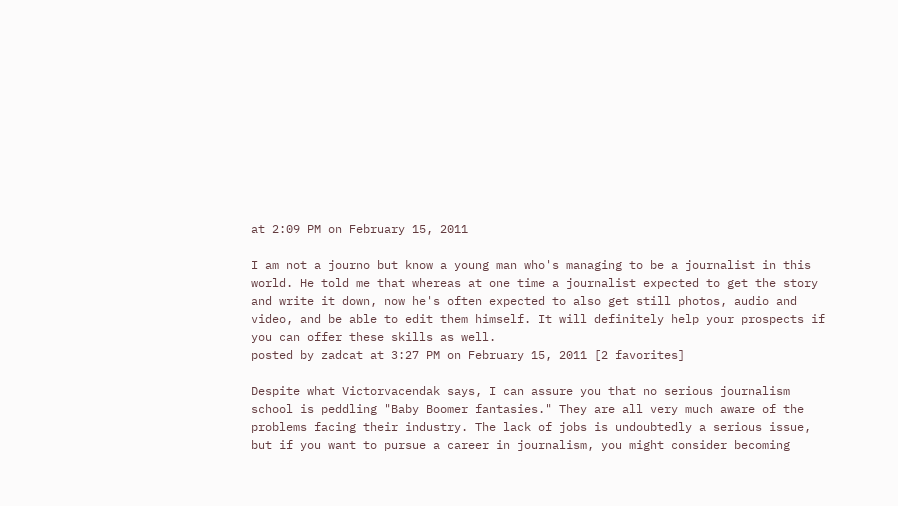at 2:09 PM on February 15, 2011

I am not a journo but know a young man who's managing to be a journalist in this world. He told me that whereas at one time a journalist expected to get the story and write it down, now he's often expected to also get still photos, audio and video, and be able to edit them himself. It will definitely help your prospects if you can offer these skills as well.
posted by zadcat at 3:27 PM on February 15, 2011 [2 favorites]

Despite what Victorvacendak says, I can assure you that no serious journalism school is peddling "Baby Boomer fantasies." They are all very much aware of the problems facing their industry. The lack of jobs is undoubtedly a serious issue, but if you want to pursue a career in journalism, you might consider becoming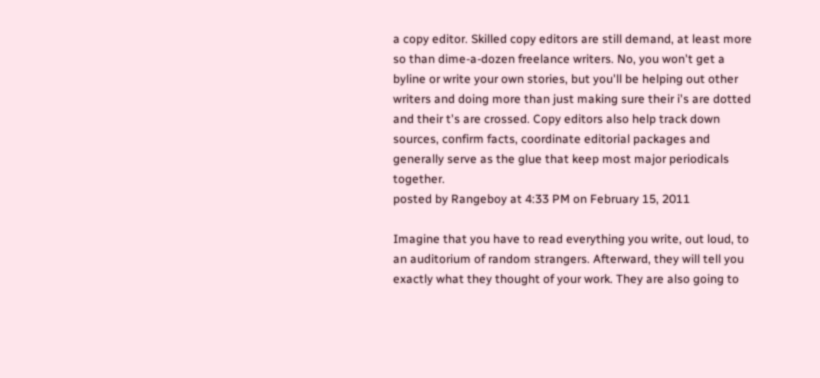a copy editor. Skilled copy editors are still demand, at least more so than dime-a-dozen freelance writers. No, you won't get a byline or write your own stories, but you'll be helping out other writers and doing more than just making sure their i's are dotted and their t's are crossed. Copy editors also help track down sources, confirm facts, coordinate editorial packages and generally serve as the glue that keep most major periodicals together.
posted by Rangeboy at 4:33 PM on February 15, 2011

Imagine that you have to read everything you write, out loud, to an auditorium of random strangers. Afterward, they will tell you exactly what they thought of your work. They are also going to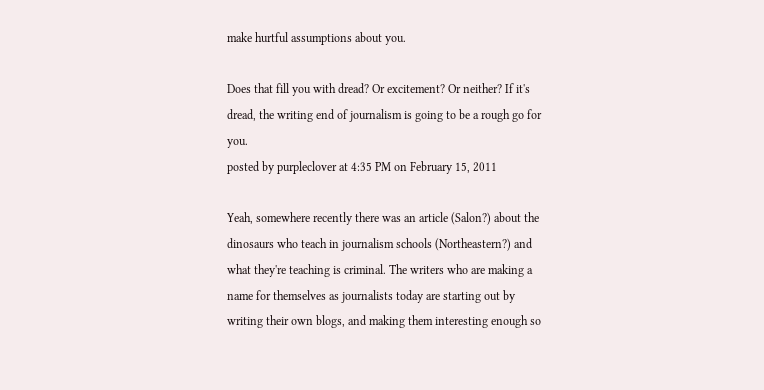make hurtful assumptions about you.

Does that fill you with dread? Or excitement? Or neither? If it's dread, the writing end of journalism is going to be a rough go for you.
posted by purpleclover at 4:35 PM on February 15, 2011

Yeah, somewhere recently there was an article (Salon?) about the dinosaurs who teach in journalism schools (Northeastern?) and what they're teaching is criminal. The writers who are making a name for themselves as journalists today are starting out by writing their own blogs, and making them interesting enough so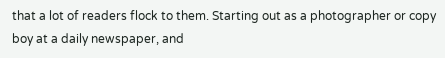that a lot of readers flock to them. Starting out as a photographer or copy boy at a daily newspaper, and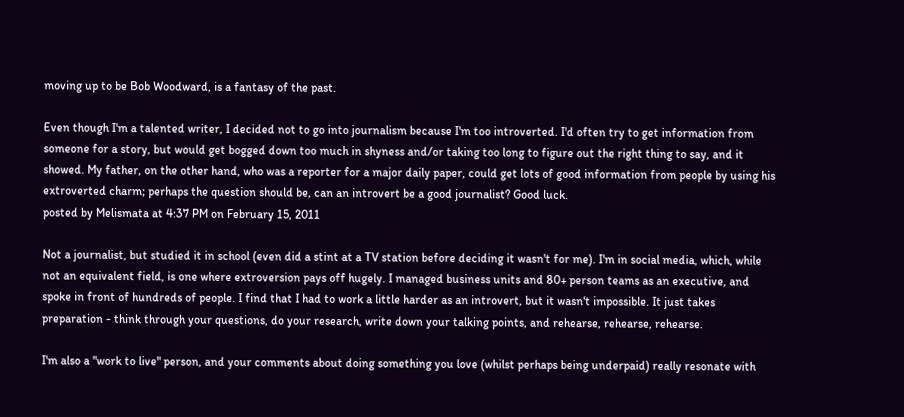moving up to be Bob Woodward, is a fantasy of the past.

Even though I'm a talented writer, I decided not to go into journalism because I'm too introverted. I'd often try to get information from someone for a story, but would get bogged down too much in shyness and/or taking too long to figure out the right thing to say, and it showed. My father, on the other hand, who was a reporter for a major daily paper, could get lots of good information from people by using his extroverted charm; perhaps the question should be, can an introvert be a good journalist? Good luck.
posted by Melismata at 4:37 PM on February 15, 2011

Not a journalist, but studied it in school (even did a stint at a TV station before deciding it wasn't for me). I'm in social media, which, while not an equivalent field, is one where extroversion pays off hugely. I managed business units and 80+ person teams as an executive, and spoke in front of hundreds of people. I find that I had to work a little harder as an introvert, but it wasn't impossible. It just takes preparation - think through your questions, do your research, write down your talking points, and rehearse, rehearse, rehearse.

I'm also a "work to live" person, and your comments about doing something you love (whilst perhaps being underpaid) really resonate with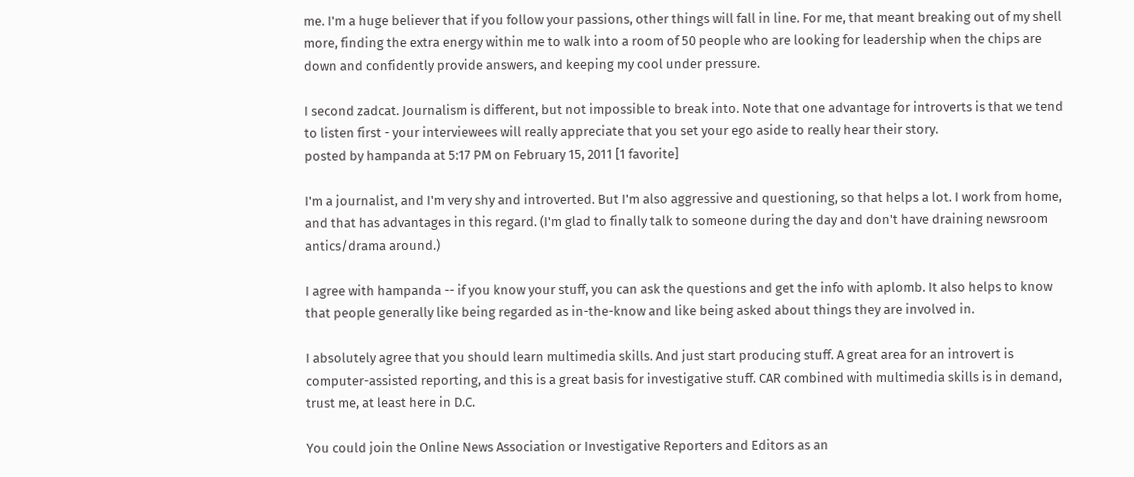me. I'm a huge believer that if you follow your passions, other things will fall in line. For me, that meant breaking out of my shell more, finding the extra energy within me to walk into a room of 50 people who are looking for leadership when the chips are down and confidently provide answers, and keeping my cool under pressure.

I second zadcat. Journalism is different, but not impossible to break into. Note that one advantage for introverts is that we tend to listen first - your interviewees will really appreciate that you set your ego aside to really hear their story.
posted by hampanda at 5:17 PM on February 15, 2011 [1 favorite]

I'm a journalist, and I'm very shy and introverted. But I'm also aggressive and questioning, so that helps a lot. I work from home, and that has advantages in this regard. (I'm glad to finally talk to someone during the day and don't have draining newsroom antics/drama around.)

I agree with hampanda -- if you know your stuff, you can ask the questions and get the info with aplomb. It also helps to know that people generally like being regarded as in-the-know and like being asked about things they are involved in.

I absolutely agree that you should learn multimedia skills. And just start producing stuff. A great area for an introvert is computer-assisted reporting, and this is a great basis for investigative stuff. CAR combined with multimedia skills is in demand, trust me, at least here in D.C.

You could join the Online News Association or Investigative Reporters and Editors as an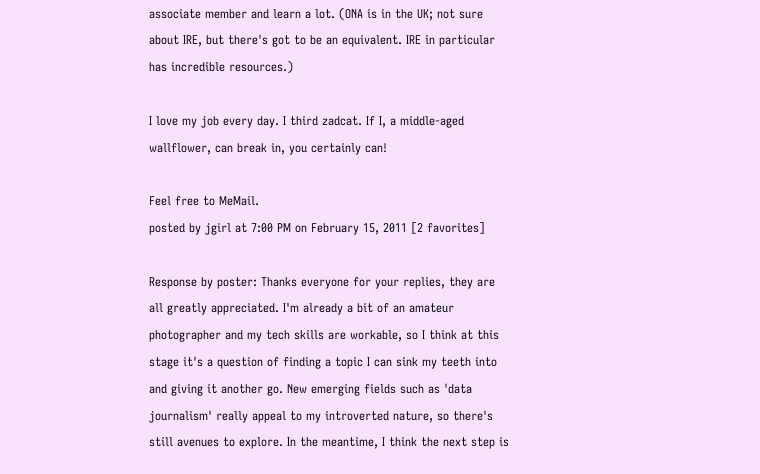associate member and learn a lot. (ONA is in the UK; not sure about IRE, but there's got to be an equivalent. IRE in particular has incredible resources.)

I love my job every day. I third zadcat. If I, a middle-aged wallflower, can break in, you certainly can!

Feel free to MeMail.
posted by jgirl at 7:00 PM on February 15, 2011 [2 favorites]

Response by poster: Thanks everyone for your replies, they are all greatly appreciated. I'm already a bit of an amateur photographer and my tech skills are workable, so I think at this stage it's a question of finding a topic I can sink my teeth into and giving it another go. New emerging fields such as 'data journalism' really appeal to my introverted nature, so there's still avenues to explore. In the meantime, I think the next step is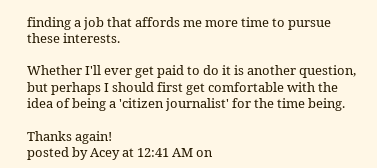finding a job that affords me more time to pursue these interests.

Whether I'll ever get paid to do it is another question, but perhaps I should first get comfortable with the idea of being a 'citizen journalist' for the time being.

Thanks again!
posted by Acey at 12:41 AM on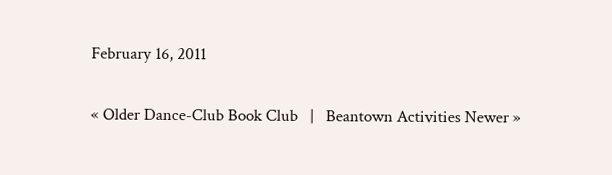February 16, 2011

« Older Dance-Club Book Club   |   Beantown Activities Newer »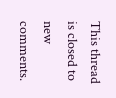This thread is closed to new comments.